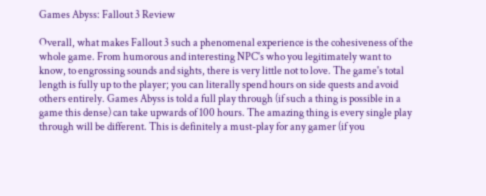Games Abyss: Fallout 3 Review

Overall, what makes Fallout 3 such a phenomenal experience is the cohesiveness of the whole game. From humorous and interesting NPC's who you legitimately want to know, to engrossing sounds and sights, there is very little not to love. The game's total length is fully up to the player; you can literally spend hours on side quests and avoid others entirely. Games Abyss is told a full play through (if such a thing is possible in a game this dense) can take upwards of 100 hours. The amazing thing is every single play through will be different. This is definitely a must-play for any gamer (if you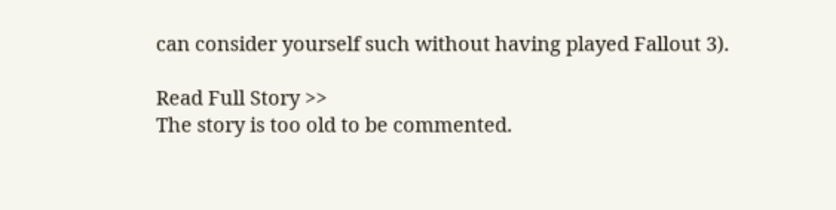can consider yourself such without having played Fallout 3).

Read Full Story >>
The story is too old to be commented.